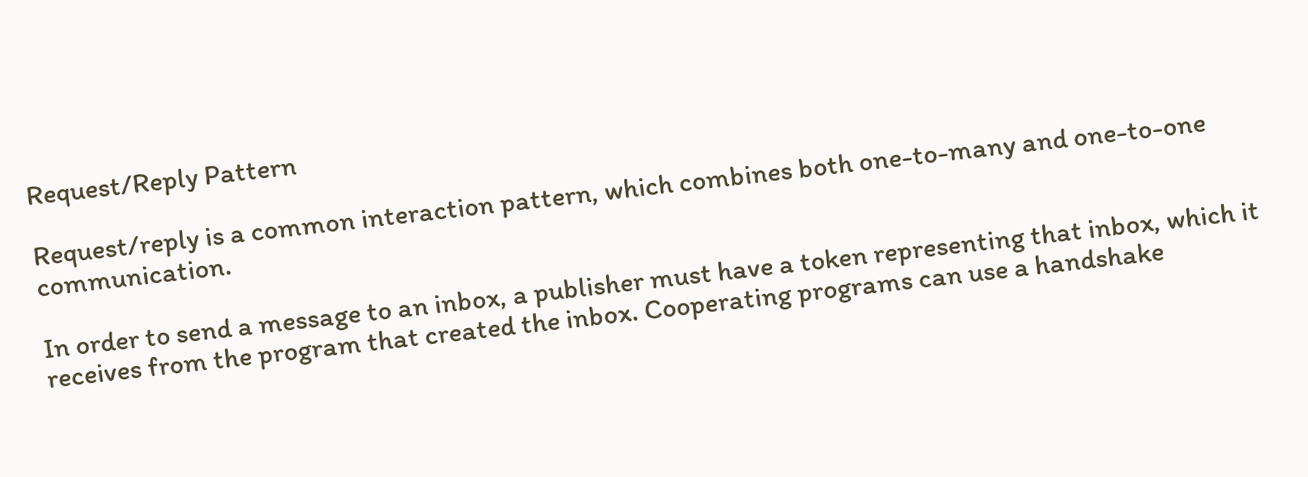Request/Reply Pattern

Request/reply is a common interaction pattern, which combines both one-to-many and one-to-one communication.

In order to send a message to an inbox, a publisher must have a token representing that inbox, which it receives from the program that created the inbox. Cooperating programs can use a handshake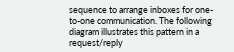sequence to arrange inboxes for one-to-one communication. The following diagram illustrates this pattern in a request/reply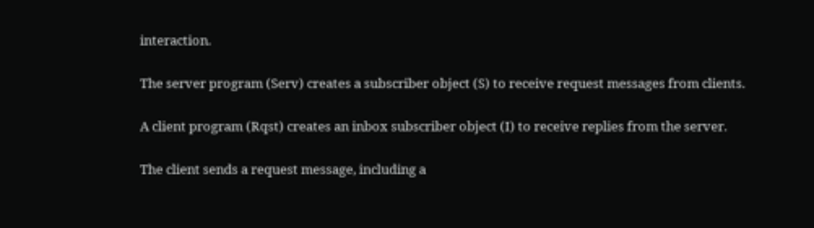interaction.

The server program (Serv) creates a subscriber object (S) to receive request messages from clients.

A client program (Rqst) creates an inbox subscriber object (I) to receive replies from the server.

The client sends a request message, including a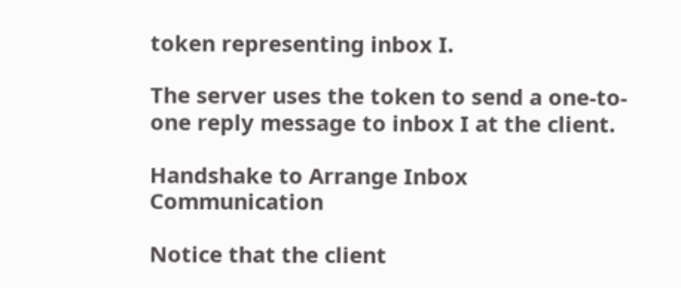token representing inbox I.

The server uses the token to send a one-to-one reply message to inbox I at the client.

Handshake to Arrange Inbox Communication

Notice that the client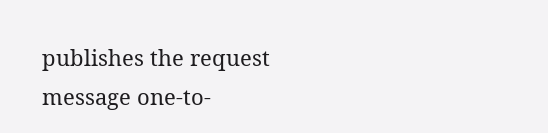publishes the request message one-to-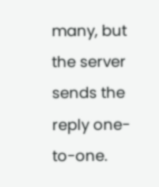many, but the server sends the reply one-to-one.